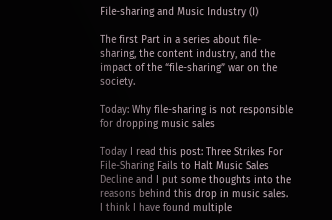File-sharing and Music Industry (I)

The first Part in a series about file-sharing, the content industry, and the impact of the “file-sharing” war on the society.

Today: Why file-sharing is not responsible for dropping music sales

Today I read this post: Three Strikes For File-Sharing Fails to Halt Music Sales Decline and I put some thoughts into the reasons behind this drop in music sales.  I think I have found multiple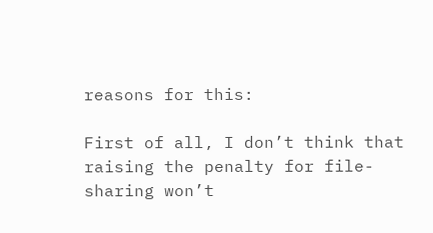reasons for this:

First of all, I don’t think that raising the penalty for file-sharing won’t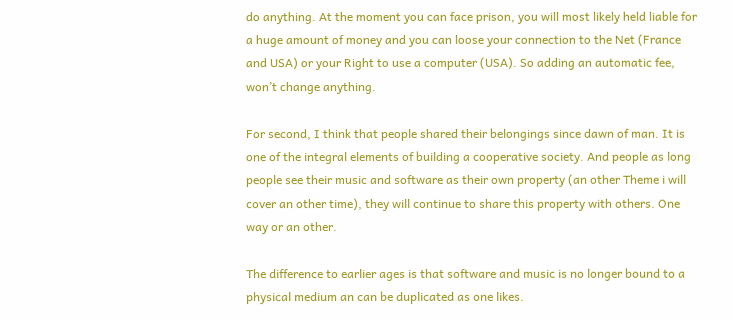do anything. At the moment you can face prison, you will most likely held liable for a huge amount of money and you can loose your connection to the Net (France and USA) or your Right to use a computer (USA). So adding an automatic fee, won’t change anything.

For second, I think that people shared their belongings since dawn of man. It is one of the integral elements of building a cooperative society. And people as long people see their music and software as their own property (an other Theme i will cover an other time), they will continue to share this property with others. One way or an other.

The difference to earlier ages is that software and music is no longer bound to a physical medium an can be duplicated as one likes.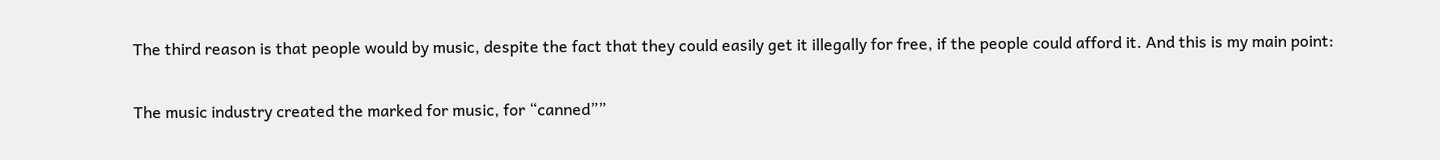The third reason is that people would by music, despite the fact that they could easily get it illegally for free, if the people could afford it. And this is my main point:

The music industry created the marked for music, for “canned””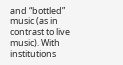and “bottled” music (as in contrast to live music). With institutions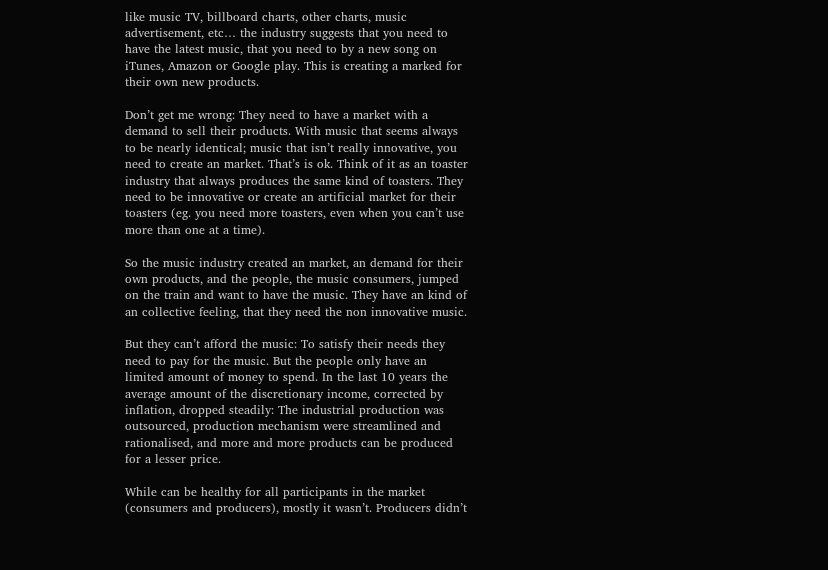like music TV, billboard charts, other charts, music advertisement, etc… the industry suggests that you need to have the latest music, that you need to by a new song on iTunes, Amazon or Google play. This is creating a marked for their own new products.

Don’t get me wrong: They need to have a market with a demand to sell their products. With music that seems always to be nearly identical; music that isn’t really innovative, you need to create an market. That’s is ok. Think of it as an toaster industry that always produces the same kind of toasters. They need to be innovative or create an artificial market for their toasters (eg. you need more toasters, even when you can’t use more than one at a time).

So the music industry created an market, an demand for their own products, and the people, the music consumers, jumped on the train and want to have the music. They have an kind of an collective feeling, that they need the non innovative music.

But they can’t afford the music: To satisfy their needs they need to pay for the music. But the people only have an limited amount of money to spend. In the last 10 years the average amount of the discretionary income, corrected by inflation, dropped steadily: The industrial production was outsourced, production mechanism were streamlined and rationalised, and more and more products can be produced for a lesser price.

While can be healthy for all participants in the market (consumers and producers), mostly it wasn’t. Producers didn’t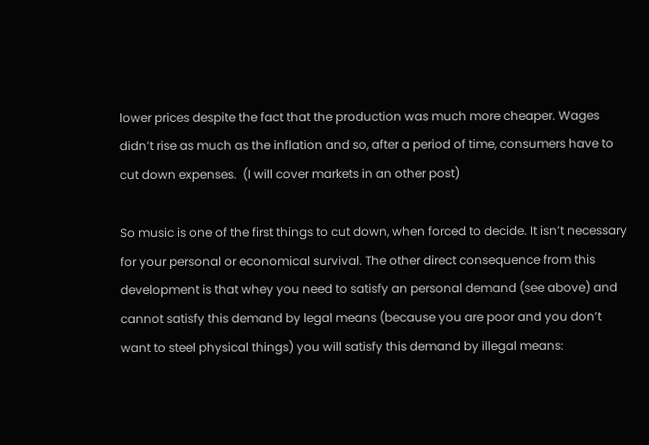lower prices despite the fact that the production was much more cheaper. Wages didn’t rise as much as the inflation and so, after a period of time, consumers have to cut down expenses.  (I will cover markets in an other post)

So music is one of the first things to cut down, when forced to decide. It isn’t necessary for your personal or economical survival. The other direct consequence from this development is that whey you need to satisfy an personal demand (see above) and cannot satisfy this demand by legal means (because you are poor and you don’t want to steel physical things) you will satisfy this demand by illegal means: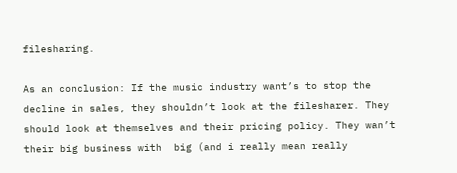filesharing.

As an conclusion: If the music industry want’s to stop the decline in sales, they shouldn’t look at the filesharer. They should look at themselves and their pricing policy. They wan’t their big business with  big (and i really mean really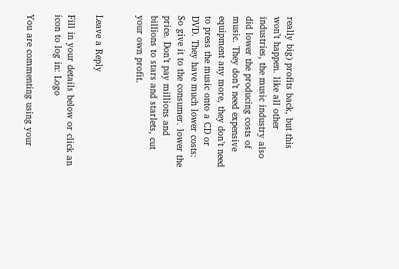really big) profits back, but this won’t happen. like all other industries, the music industry also did lower the producing costs of music. They don’t need expensive equipment any more, they don’t need to press the music onto a CD or DVD. They have much lower costs: So give it to the consumer. lower the price. Don’t pay millions and billions to stars and starlets, cut your own profit.


Leave a Reply

Fill in your details below or click an icon to log in: Logo

You are commenting using your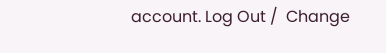account. Log Out /  Change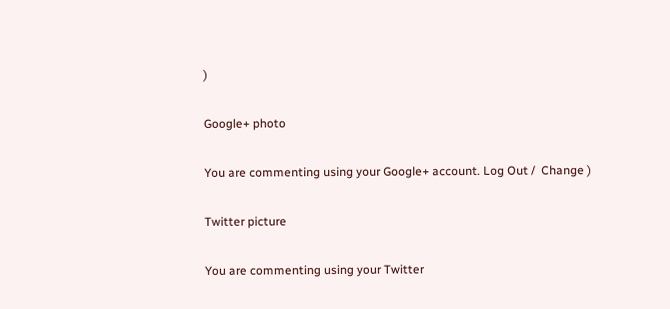)

Google+ photo

You are commenting using your Google+ account. Log Out /  Change )

Twitter picture

You are commenting using your Twitter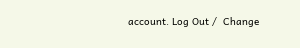account. Log Out /  Change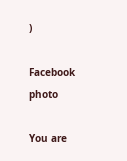)

Facebook photo

You are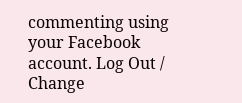commenting using your Facebook account. Log Out /  Change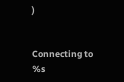)


Connecting to %s